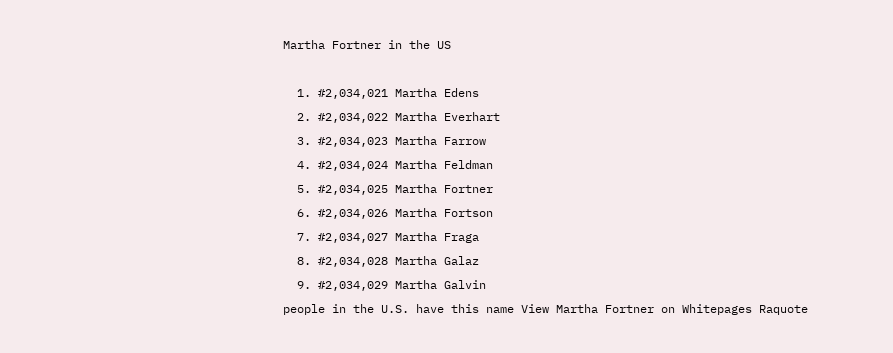Martha Fortner in the US

  1. #2,034,021 Martha Edens
  2. #2,034,022 Martha Everhart
  3. #2,034,023 Martha Farrow
  4. #2,034,024 Martha Feldman
  5. #2,034,025 Martha Fortner
  6. #2,034,026 Martha Fortson
  7. #2,034,027 Martha Fraga
  8. #2,034,028 Martha Galaz
  9. #2,034,029 Martha Galvin
people in the U.S. have this name View Martha Fortner on Whitepages Raquote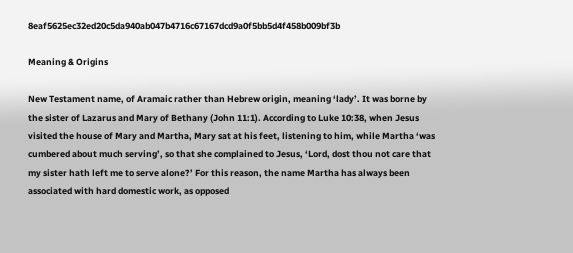8eaf5625ec32ed20c5da940ab047b4716c67167dcd9a0f5bb5d4f458b009bf3b

Meaning & Origins

New Testament name, of Aramaic rather than Hebrew origin, meaning ‘lady’. It was borne by the sister of Lazarus and Mary of Bethany (John 11:1). According to Luke 10:38, when Jesus visited the house of Mary and Martha, Mary sat at his feet, listening to him, while Martha ‘was cumbered about much serving’, so that she complained to Jesus, ‘Lord, dost thou not care that my sister hath left me to serve alone?’ For this reason, the name Martha has always been associated with hard domestic work, as opposed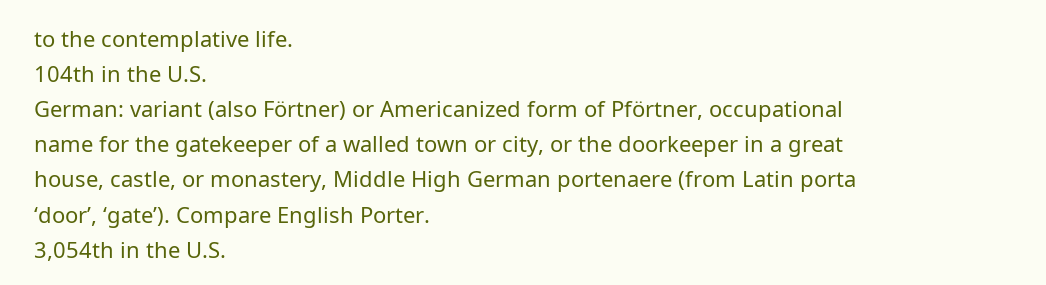to the contemplative life.
104th in the U.S.
German: variant (also Förtner) or Americanized form of Pförtner, occupational name for the gatekeeper of a walled town or city, or the doorkeeper in a great house, castle, or monastery, Middle High German portenaere (from Latin porta ‘door’, ‘gate’). Compare English Porter.
3,054th in the U.S.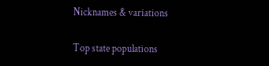Nicknames & variations

Top state populations